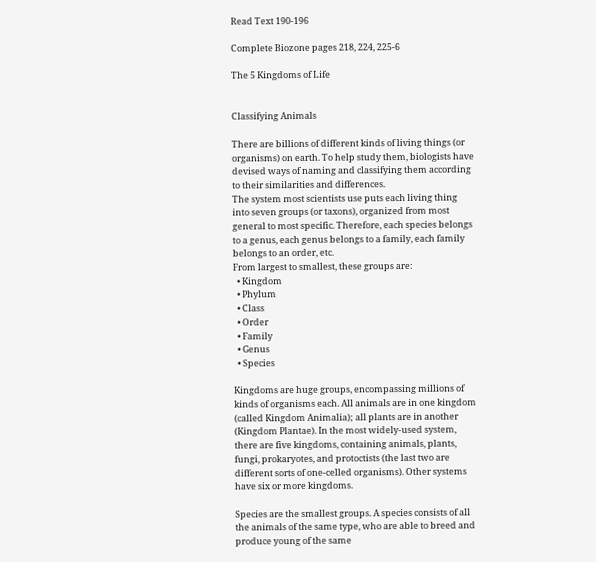Read Text 190-196

Complete Biozone pages 218, 224, 225-6

The 5 Kingdoms of Life


Classifying Animals

There are billions of different kinds of living things (or organisms) on earth. To help study them, biologists have devised ways of naming and classifying them according to their similarities and differences.
The system most scientists use puts each living thing into seven groups (or taxons), organized from most general to most specific. Therefore, each species belongs to a genus, each genus belongs to a family, each family belongs to an order, etc.
From largest to smallest, these groups are:
  • Kingdom
  • Phylum
  • Class
  • Order
  • Family
  • Genus
  • Species

Kingdoms are huge groups, encompassing millions of kinds of organisms each. All animals are in one kingdom (called Kingdom Animalia); all plants are in another (Kingdom Plantae). In the most widely-used system, there are five kingdoms, containing animals, plants, fungi, prokaryotes, and protoctists (the last two are different sorts of one-celled organisms). Other systems have six or more kingdoms.

Species are the smallest groups. A species consists of all the animals of the same type, who are able to breed and produce young of the same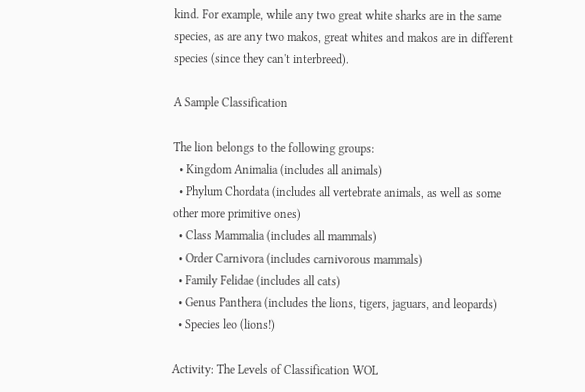kind. For example, while any two great white sharks are in the same species, as are any two makos, great whites and makos are in different species (since they can't interbreed).

A Sample Classification

The lion belongs to the following groups:
  • Kingdom Animalia (includes all animals)
  • Phylum Chordata (includes all vertebrate animals, as well as some other more primitive ones)
  • Class Mammalia (includes all mammals)
  • Order Carnivora (includes carnivorous mammals)
  • Family Felidae (includes all cats)
  • Genus Panthera (includes the lions, tigers, jaguars, and leopards)
  • Species leo (lions!)

Activity: The Levels of Classification WOL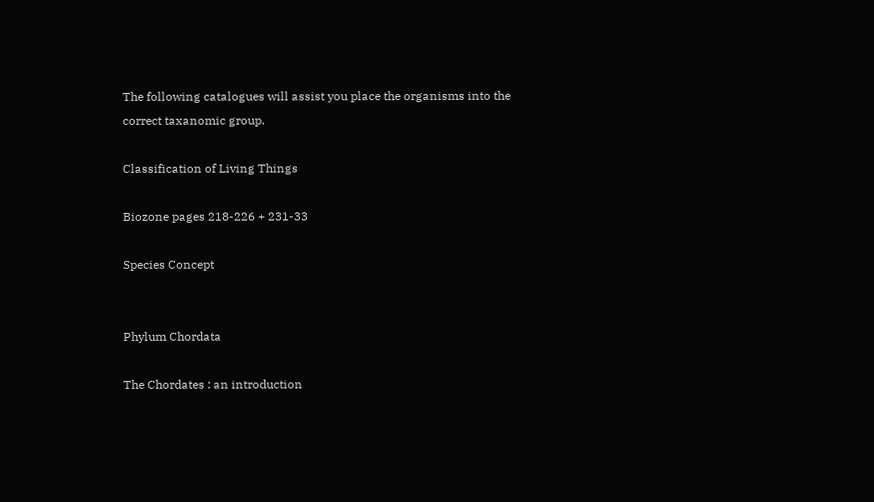The following catalogues will assist you place the organisms into the correct taxanomic group.

Classification of Living Things

Biozone pages 218-226 + 231-33

Species Concept


Phylum Chordata

The Chordates : an introduction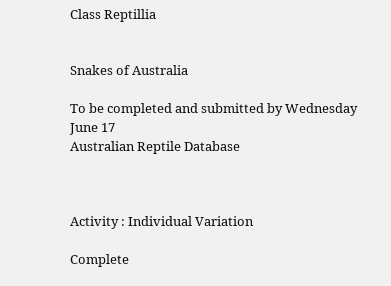Class Reptillia


Snakes of Australia

To be completed and submitted by Wednesday June 17
Australian Reptile Database



Activity : Individual Variation

Complete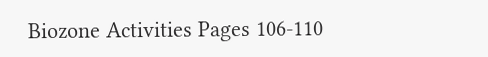Biozone Activities Pages 106-110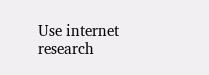Use internet research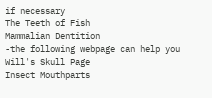if necessary
The Teeth of Fish
Mammalian Dentition
-the following webpage can help you Will's Skull Page
Insect Mouthparts